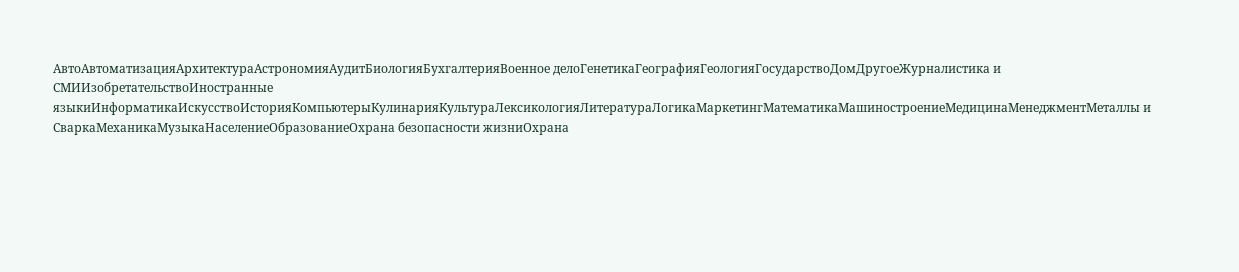АвтоАвтоматизацияАрхитектураАстрономияАудитБиологияБухгалтерияВоенное делоГенетикаГеографияГеологияГосударствоДомДругоеЖурналистика и СМИИзобретательствоИностранные языкиИнформатикаИскусствоИсторияКомпьютерыКулинарияКультураЛексикологияЛитератураЛогикаМаркетингМатематикаМашиностроениеМедицинаМенеджментМеталлы и СваркаМеханикаМузыкаНаселениеОбразованиеОхрана безопасности жизниОхрана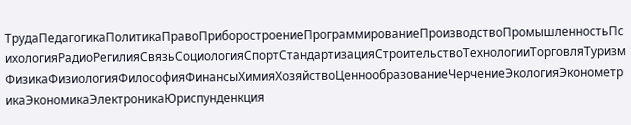ТрудаПедагогикаПолитикаПравоПриборостроениеПрограммированиеПроизводствоПромышленностьПсихологияРадиоРегилияСвязьСоциологияСпортСтандартизацияСтроительствоТехнологииТорговляТуризмФизикаФизиологияФилософияФинансыХимияХозяйствоЦеннообразованиеЧерчениеЭкологияЭконометрикаЭкономикаЭлектроникаЮриспунденкция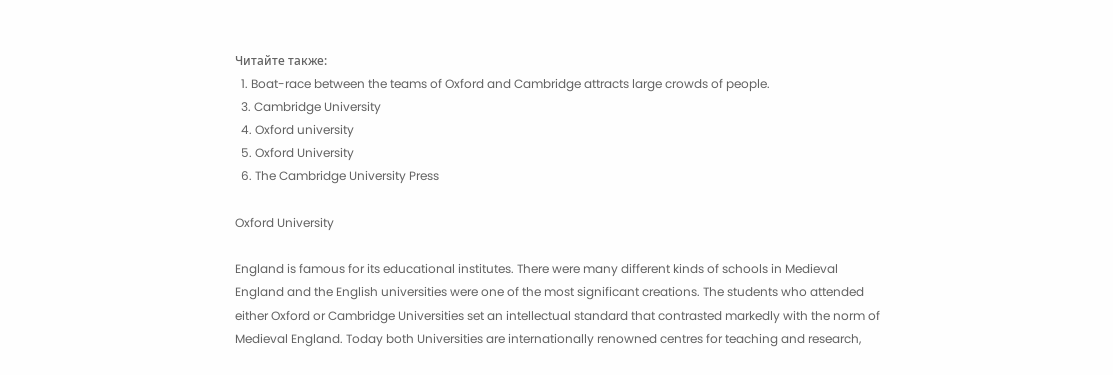Читайте также:
  1. Boat-race between the teams of Oxford and Cambridge attracts large crowds of people.
  3. Cambridge University
  4. Oxford university
  5. Oxford University
  6. The Cambridge University Press

Oxford University

England is famous for its educational institutes. There were many different kinds of schools in Medieval England and the English universities were one of the most significant creations. The students who attended either Oxford or Cambridge Universities set an intellectual standard that contrasted markedly with the norm of Medieval England. Today both Universities are internationally renowned centres for teaching and research,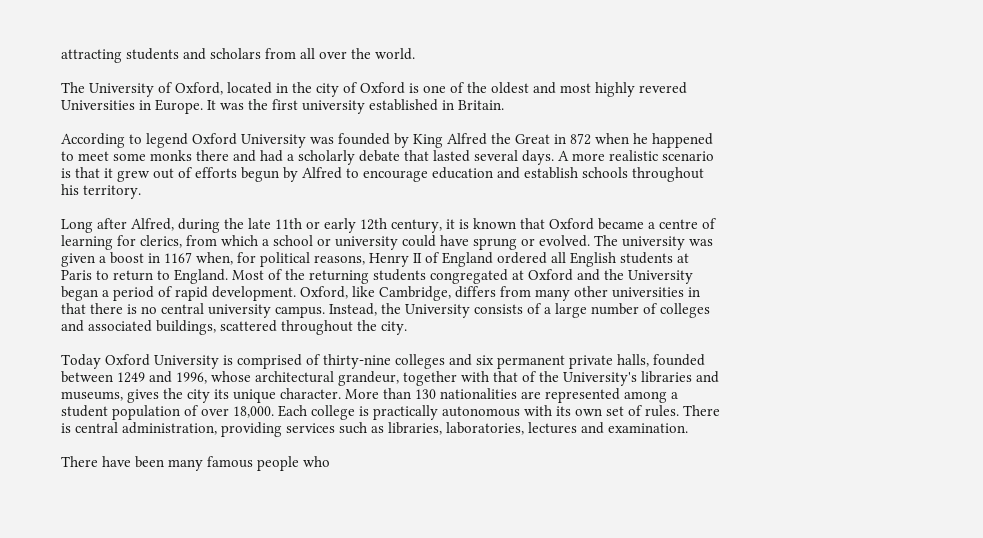attracting students and scholars from all over the world.

The University of Oxford, located in the city of Oxford is one of the oldest and most highly revered Universities in Europe. It was the first university established in Britain.

According to legend Oxford University was founded by King Alfred the Great in 872 when he happened to meet some monks there and had a scholarly debate that lasted several days. A more realistic scenario is that it grew out of efforts begun by Alfred to encourage education and establish schools throughout his territory.

Long after Alfred, during the late 11th or early 12th century, it is known that Oxford became a centre of learning for clerics, from which a school or university could have sprung or evolved. The university was given a boost in 1167 when, for political reasons, Henry II of England ordered all English students at Paris to return to England. Most of the returning students congregated at Oxford and the University began a period of rapid development. Oxford, like Cambridge, differs from many other universities in that there is no central university campus. Instead, the University consists of a large number of colleges and associated buildings, scattered throughout the city.

Today Oxford University is comprised of thirty-nine colleges and six permanent private halls, founded between 1249 and 1996, whose architectural grandeur, together with that of the University's libraries and museums, gives the city its unique character. More than 130 nationalities are represented among a student population of over 18,000. Each college is practically autonomous with its own set of rules. There is central administration, providing services such as libraries, laboratories, lectures and examination.

There have been many famous people who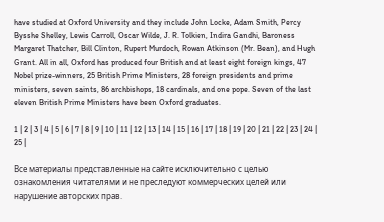have studied at Oxford University and they include John Locke, Adam Smith, Percy Bysshe Shelley, Lewis Carroll, Oscar Wilde, J. R. Tolkien, Indira Gandhi, Baroness Margaret Thatcher, Bill Clinton, Rupert Murdoch, Rowan Atkinson (Mr. Bean), and Hugh Grant. All in all, Oxford has produced four British and at least eight foreign kings, 47 Nobel prize-winners, 25 British Prime Ministers, 28 foreign presidents and prime ministers, seven saints, 86 archbishops, 18 cardinals, and one pope. Seven of the last eleven British Prime Ministers have been Oxford graduates.

1 | 2 | 3 | 4 | 5 | 6 | 7 | 8 | 9 | 10 | 11 | 12 | 13 | 14 | 15 | 16 | 17 | 18 | 19 | 20 | 21 | 22 | 23 | 24 | 25 |

Все материалы представленные на сайте исключительно с целью ознакомления читателями и не преследуют коммерческих целей или нарушение авторских прав.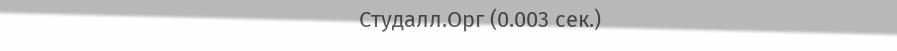Студалл.Орг (0.003 сек.)